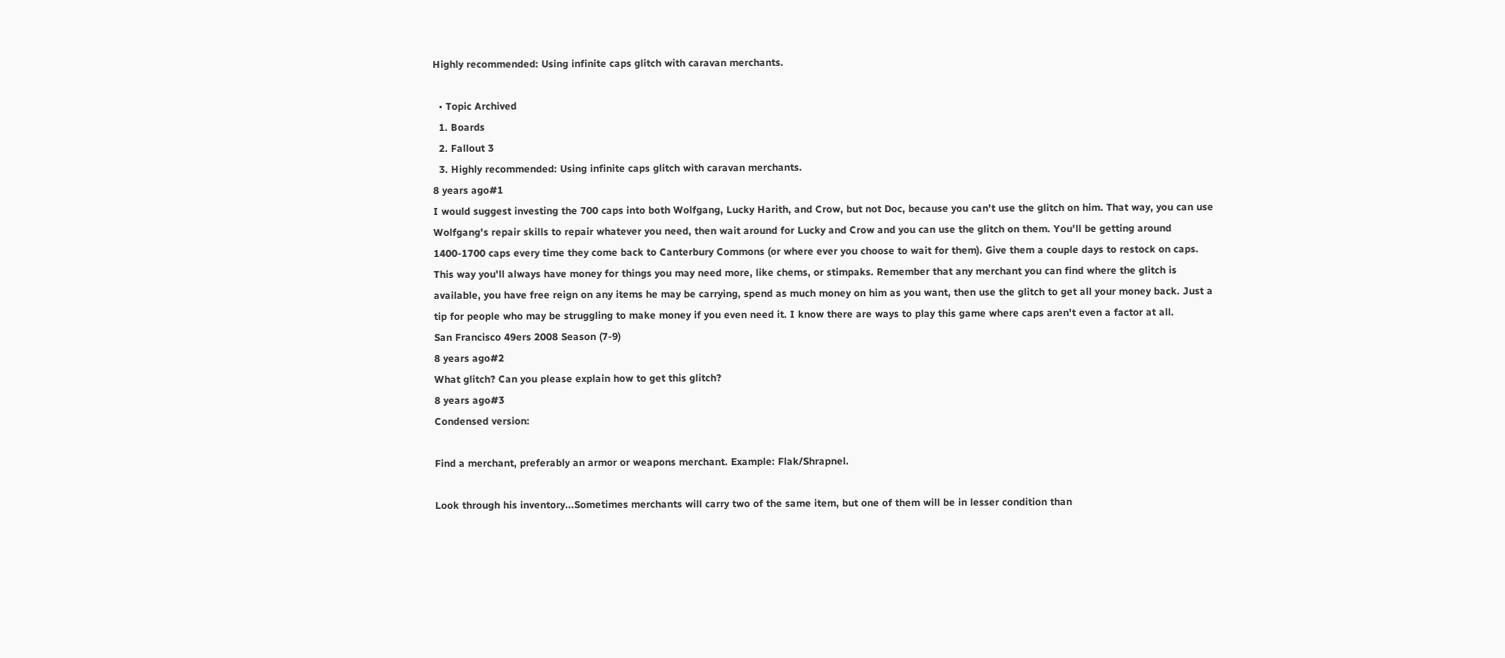Highly recommended: Using infinite caps glitch with caravan merchants.

  • Topic Archived
  1. Boards
  2. Fallout 3
  3. Highly recommended: Using infinite caps glitch with caravan merchants.
8 years ago#1
I would suggest investing the 700 caps into both Wolfgang, Lucky Harith, and Crow, but not Doc, because you can't use the glitch on him. That way, you can use Wolfgang's repair skills to repair whatever you need, then wait around for Lucky and Crow and you can use the glitch on them. You'll be getting around 1400-1700 caps every time they come back to Canterbury Commons (or where ever you choose to wait for them). Give them a couple days to restock on caps. This way you'll always have money for things you may need more, like chems, or stimpaks. Remember that any merchant you can find where the glitch is available, you have free reign on any items he may be carrying, spend as much money on him as you want, then use the glitch to get all your money back. Just a tip for people who may be struggling to make money if you even need it. I know there are ways to play this game where caps aren't even a factor at all.
San Francisco 49ers 2008 Season (7-9)
8 years ago#2
What glitch? Can you please explain how to get this glitch?
8 years ago#3
Condensed version:

Find a merchant, preferably an armor or weapons merchant. Example: Flak/Shrapnel.

Look through his inventory...Sometimes merchants will carry two of the same item, but one of them will be in lesser condition than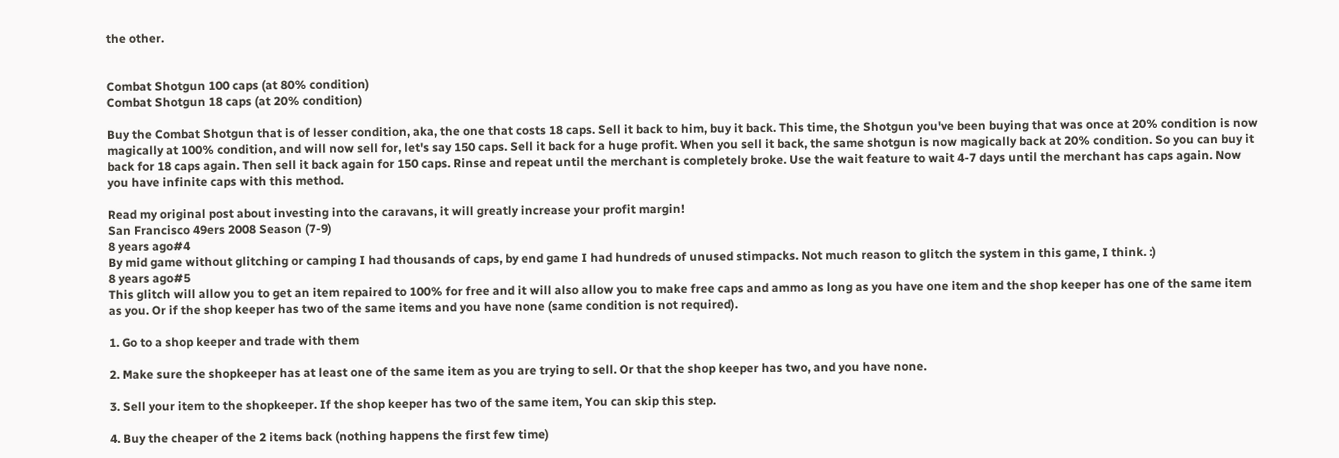the other.


Combat Shotgun 100 caps (at 80% condition)
Combat Shotgun 18 caps (at 20% condition)

Buy the Combat Shotgun that is of lesser condition, aka, the one that costs 18 caps. Sell it back to him, buy it back. This time, the Shotgun you've been buying that was once at 20% condition is now magically at 100% condition, and will now sell for, let's say 150 caps. Sell it back for a huge profit. When you sell it back, the same shotgun is now magically back at 20% condition. So you can buy it back for 18 caps again. Then sell it back again for 150 caps. Rinse and repeat until the merchant is completely broke. Use the wait feature to wait 4-7 days until the merchant has caps again. Now you have infinite caps with this method.

Read my original post about investing into the caravans, it will greatly increase your profit margin!
San Francisco 49ers 2008 Season (7-9)
8 years ago#4
By mid game without glitching or camping I had thousands of caps, by end game I had hundreds of unused stimpacks. Not much reason to glitch the system in this game, I think. :)
8 years ago#5
This glitch will allow you to get an item repaired to 100% for free and it will also allow you to make free caps and ammo as long as you have one item and the shop keeper has one of the same item as you. Or if the shop keeper has two of the same items and you have none (same condition is not required).

1. Go to a shop keeper and trade with them

2. Make sure the shopkeeper has at least one of the same item as you are trying to sell. Or that the shop keeper has two, and you have none.

3. Sell your item to the shopkeeper. If the shop keeper has two of the same item, You can skip this step.

4. Buy the cheaper of the 2 items back (nothing happens the first few time)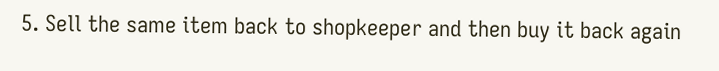5. Sell the same item back to shopkeeper and then buy it back again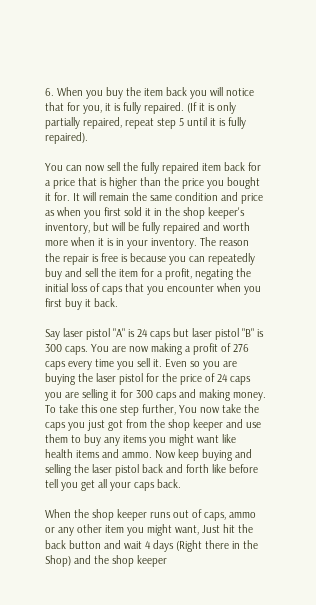6. When you buy the item back you will notice that for you, it is fully repaired. (If it is only partially repaired, repeat step 5 until it is fully repaired).

You can now sell the fully repaired item back for a price that is higher than the price you bought it for. It will remain the same condition and price as when you first sold it in the shop keeper's inventory, but will be fully repaired and worth more when it is in your inventory. The reason the repair is free is because you can repeatedly buy and sell the item for a profit, negating the initial loss of caps that you encounter when you first buy it back.

Say laser pistol "A" is 24 caps but laser pistol "B" is 300 caps. You are now making a profit of 276 caps every time you sell it. Even so you are buying the laser pistol for the price of 24 caps you are selling it for 300 caps and making money. To take this one step further, You now take the caps you just got from the shop keeper and use them to buy any items you might want like health items and ammo. Now keep buying and selling the laser pistol back and forth like before tell you get all your caps back.

When the shop keeper runs out of caps, ammo or any other item you might want, Just hit the back button and wait 4 days (Right there in the Shop) and the shop keeper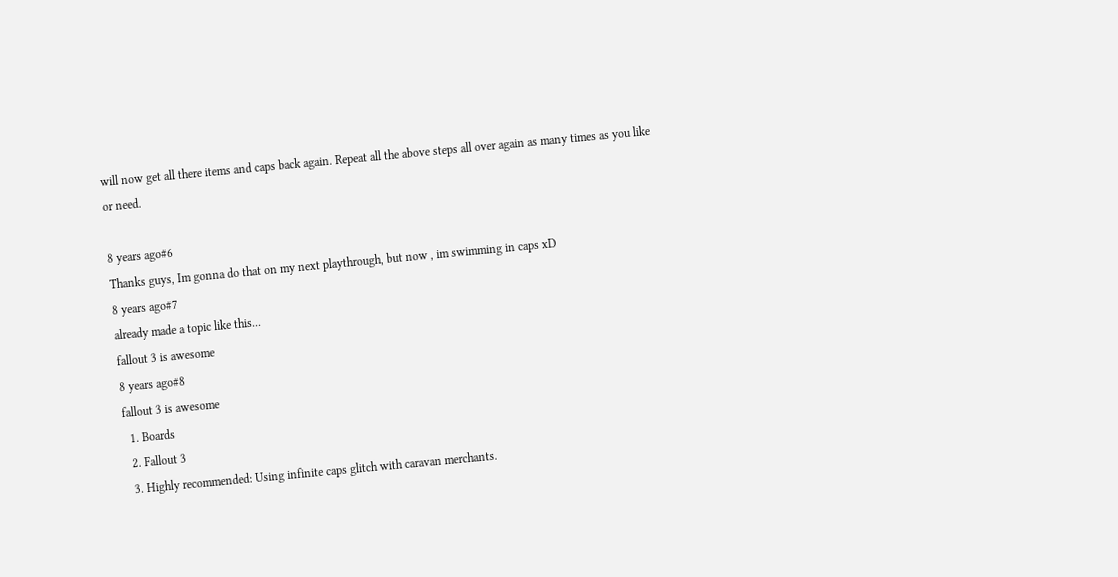will now get all there items and caps back again. Repeat all the above steps all over again as many times as you like or need.

8 years ago#6
Thanks guys, Im gonna do that on my next playthrough, but now , im swimming in caps xD
8 years ago#7
already made a topic like this...
fallout 3 is awesome
8 years ago#8
fallout 3 is awesome
  1. Boards
  2. Fallout 3
  3. Highly recommended: Using infinite caps glitch with caravan merchants.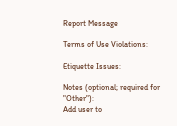Report Message

Terms of Use Violations:

Etiquette Issues:

Notes (optional; required for "Other"):
Add user to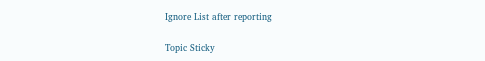Ignore List after reporting

Topic Sticky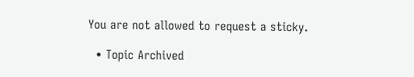You are not allowed to request a sticky.

  • Topic Archived